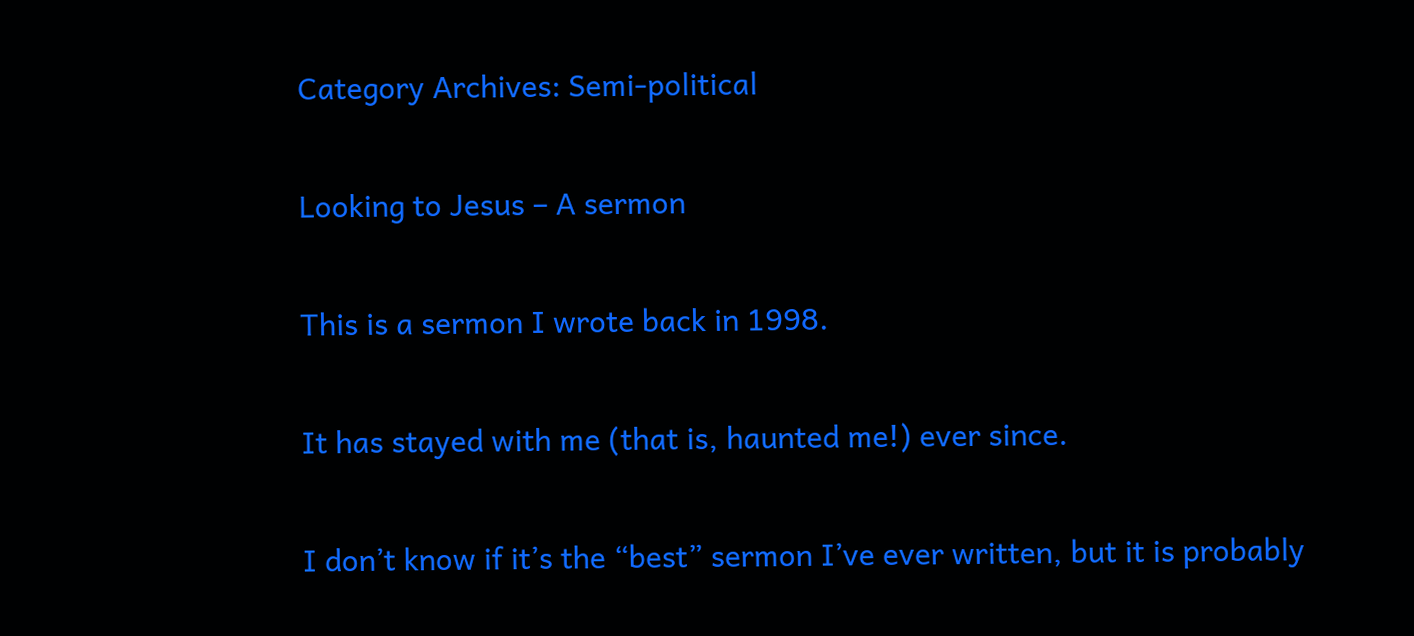Category Archives: Semi-political

Looking to Jesus – A sermon

This is a sermon I wrote back in 1998.

It has stayed with me (that is, haunted me!) ever since.

I don’t know if it’s the “best” sermon I’ve ever written, but it is probably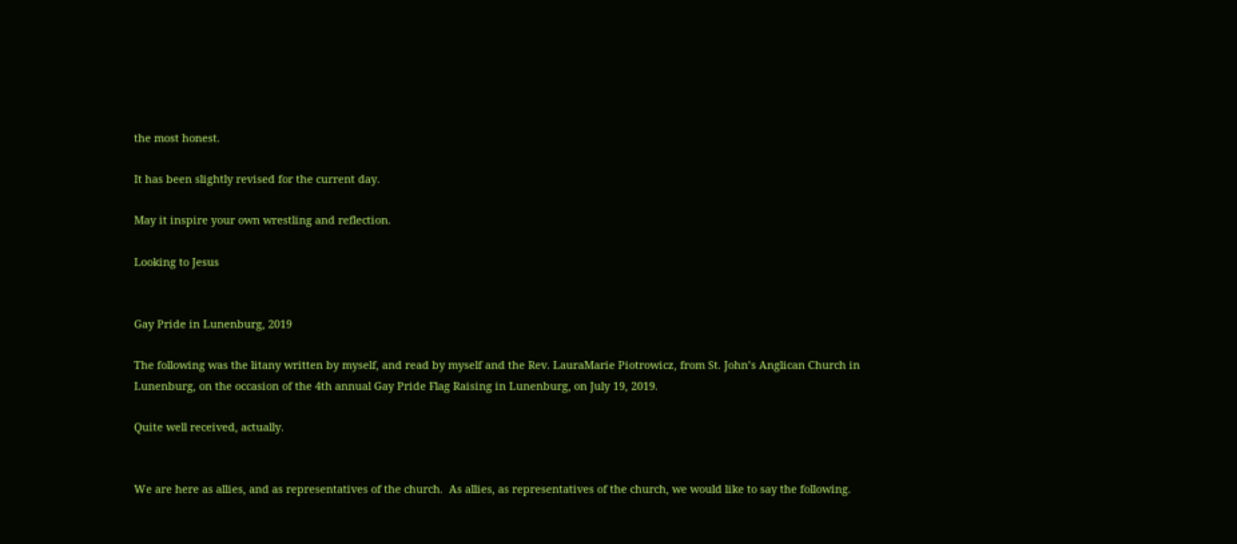the most honest.

It has been slightly revised for the current day.

May it inspire your own wrestling and reflection.

Looking to Jesus


Gay Pride in Lunenburg, 2019

The following was the litany written by myself, and read by myself and the Rev. LauraMarie Piotrowicz, from St. John’s Anglican Church in Lunenburg, on the occasion of the 4th annual Gay Pride Flag Raising in Lunenburg, on July 19, 2019.

Quite well received, actually.


We are here as allies, and as representatives of the church.  As allies, as representatives of the church, we would like to say the following.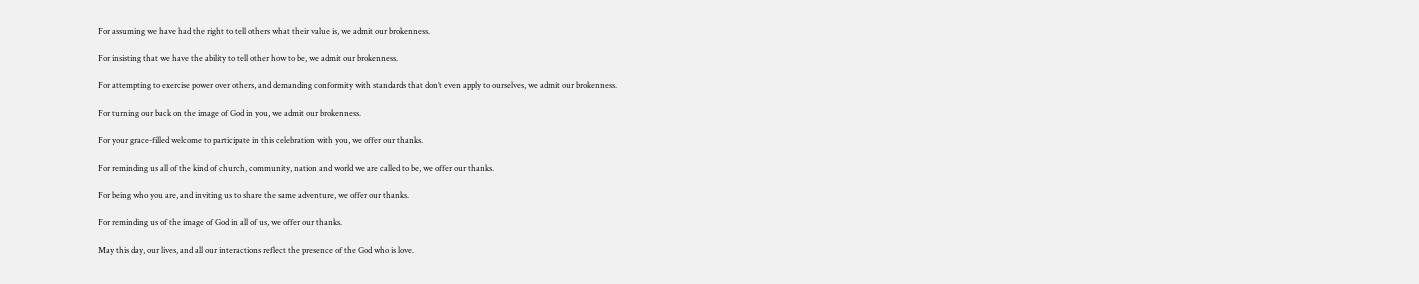For assuming we have had the right to tell others what their value is, we admit our brokenness.

For insisting that we have the ability to tell other how to be, we admit our brokenness.

For attempting to exercise power over others, and demanding conformity with standards that don’t even apply to ourselves, we admit our brokenness.

For turning our back on the image of God in you, we admit our brokenness.

For your grace-filled welcome to participate in this celebration with you, we offer our thanks.

For reminding us all of the kind of church, community, nation and world we are called to be, we offer our thanks.

For being who you are, and inviting us to share the same adventure, we offer our thanks.

For reminding us of the image of God in all of us, we offer our thanks.

May this day, our lives, and all our interactions reflect the presence of the God who is love.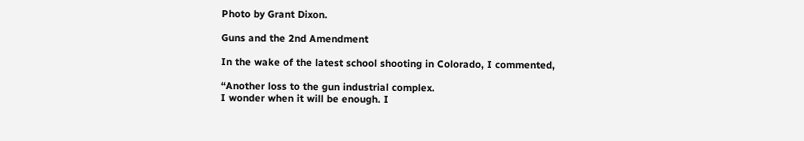Photo by Grant Dixon.

Guns and the 2nd Amendment

In the wake of the latest school shooting in Colorado, I commented,

“Another loss to the gun industrial complex.
I wonder when it will be enough. I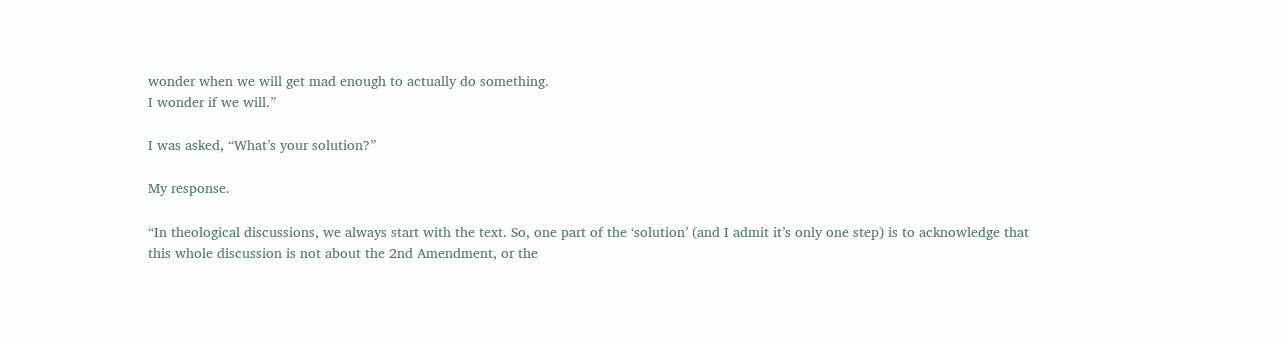wonder when we will get mad enough to actually do something.
I wonder if we will.”

I was asked, “What’s your solution?”

My response.

“In theological discussions, we always start with the text. So, one part of the ‘solution’ (and I admit it’s only one step) is to acknowledge that this whole discussion is not about the 2nd Amendment, or the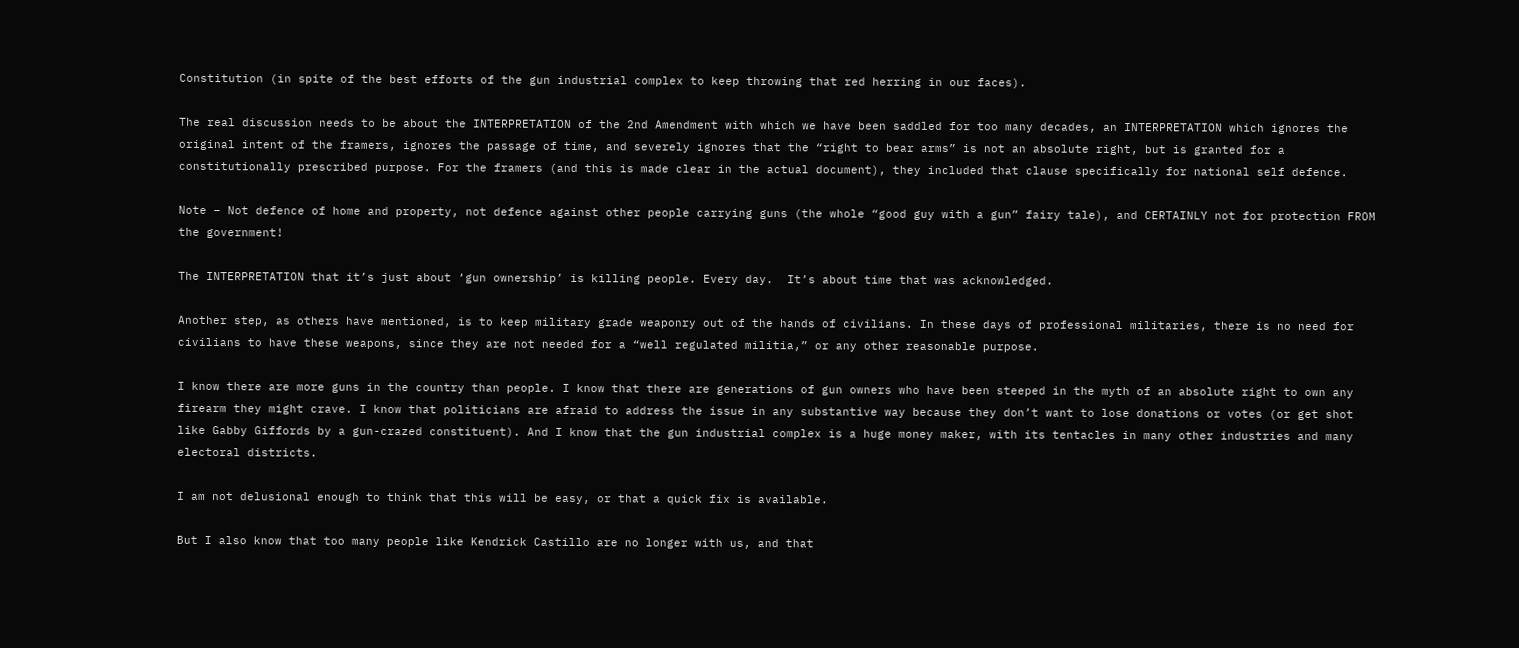Constitution (in spite of the best efforts of the gun industrial complex to keep throwing that red herring in our faces).

The real discussion needs to be about the INTERPRETATION of the 2nd Amendment with which we have been saddled for too many decades, an INTERPRETATION which ignores the original intent of the framers, ignores the passage of time, and severely ignores that the “right to bear arms” is not an absolute right, but is granted for a constitutionally prescribed purpose. For the framers (and this is made clear in the actual document), they included that clause specifically for national self defence.

Note – Not defence of home and property, not defence against other people carrying guns (the whole “good guy with a gun” fairy tale), and CERTAINLY not for protection FROM the government!

The INTERPRETATION that it’s just about ‘gun ownership’ is killing people. Every day.  It’s about time that was acknowledged.

Another step, as others have mentioned, is to keep military grade weaponry out of the hands of civilians. In these days of professional militaries, there is no need for civilians to have these weapons, since they are not needed for a “well regulated militia,” or any other reasonable purpose.

I know there are more guns in the country than people. I know that there are generations of gun owners who have been steeped in the myth of an absolute right to own any firearm they might crave. I know that politicians are afraid to address the issue in any substantive way because they don’t want to lose donations or votes (or get shot like Gabby Giffords by a gun-crazed constituent). And I know that the gun industrial complex is a huge money maker, with its tentacles in many other industries and many electoral districts.

I am not delusional enough to think that this will be easy, or that a quick fix is available.

But I also know that too many people like Kendrick Castillo are no longer with us, and that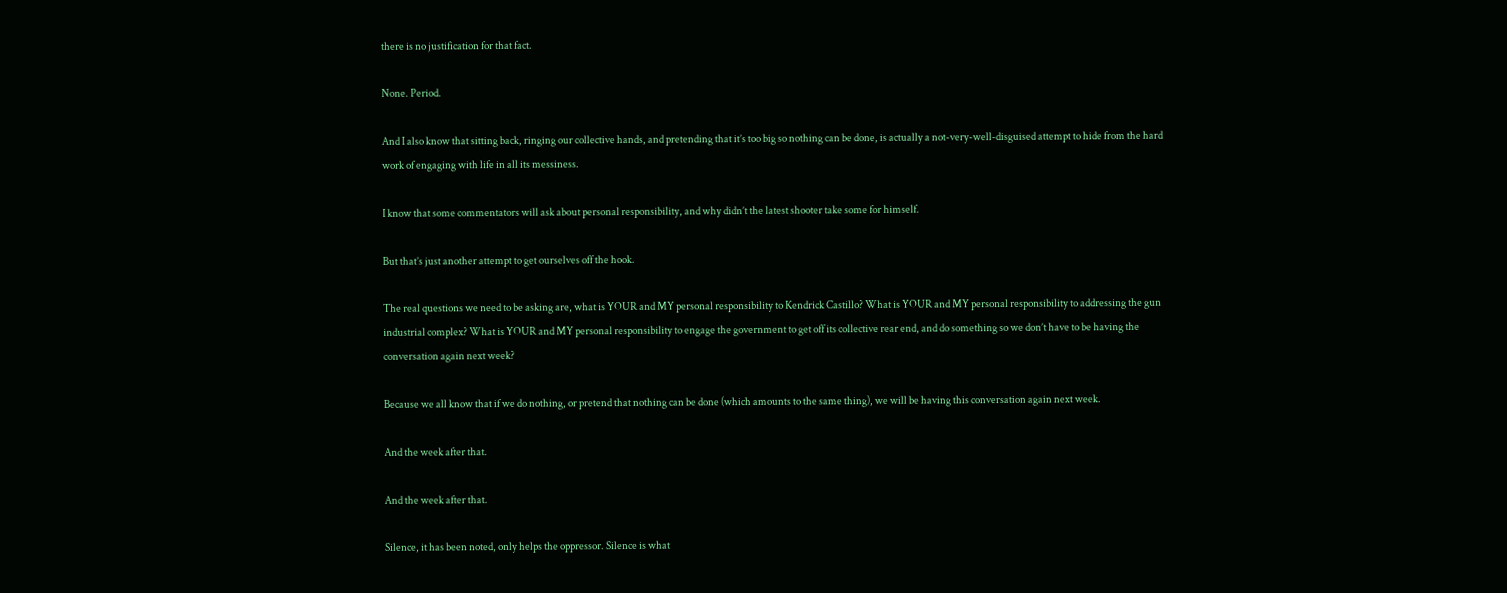there is no justification for that fact.

None. Period.

And I also know that sitting back, ringing our collective hands, and pretending that it’s too big so nothing can be done, is actually a not-very-well-disguised attempt to hide from the hard work of engaging with life in all its messiness.

I know that some commentators will ask about personal responsibility, and why didn’t the latest shooter take some for himself.

But that’s just another attempt to get ourselves off the hook.

The real questions we need to be asking are, what is YOUR and MY personal responsibility to Kendrick Castillo? What is YOUR and MY personal responsibility to addressing the gun industrial complex? What is YOUR and MY personal responsibility to engage the government to get off its collective rear end, and do something so we don’t have to be having the conversation again next week?

Because we all know that if we do nothing, or pretend that nothing can be done (which amounts to the same thing), we will be having this conversation again next week.

And the week after that.

And the week after that.

Silence, it has been noted, only helps the oppressor. Silence is what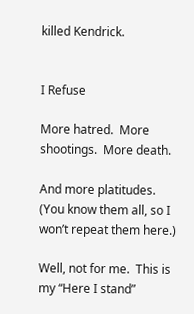killed Kendrick.


I Refuse

More hatred.  More shootings.  More death.

And more platitudes.  (You know them all, so I won’t repeat them here.)

Well, not for me.  This is my “Here I stand”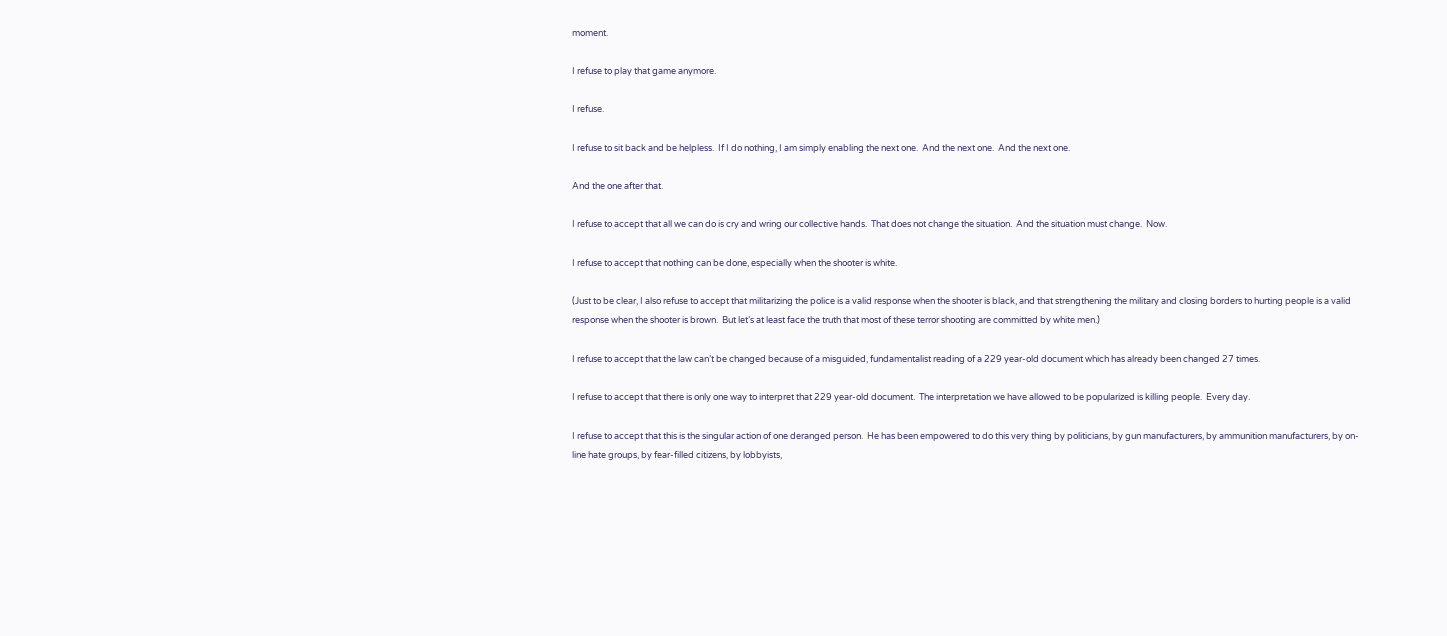moment.

I refuse to play that game anymore.

I refuse.

I refuse to sit back and be helpless.  If I do nothing, I am simply enabling the next one.  And the next one.  And the next one.

And the one after that.

I refuse to accept that all we can do is cry and wring our collective hands.  That does not change the situation.  And the situation must change.  Now.

I refuse to accept that nothing can be done, especially when the shooter is white.

(Just to be clear, I also refuse to accept that militarizing the police is a valid response when the shooter is black, and that strengthening the military and closing borders to hurting people is a valid response when the shooter is brown.  But let’s at least face the truth that most of these terror shooting are committed by white men.)

I refuse to accept that the law can’t be changed because of a misguided, fundamentalist reading of a 229 year-old document which has already been changed 27 times.

I refuse to accept that there is only one way to interpret that 229 year-old document.  The interpretation we have allowed to be popularized is killing people.  Every day.

I refuse to accept that this is the singular action of one deranged person.  He has been empowered to do this very thing by politicians, by gun manufacturers, by ammunition manufacturers, by on-line hate groups, by fear-filled citizens, by lobbyists,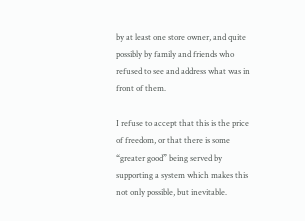by at least one store owner, and quite possibly by family and friends who refused to see and address what was in front of them.

I refuse to accept that this is the price of freedom, or that there is some “greater good” being served by supporting a system which makes this not only possible, but inevitable.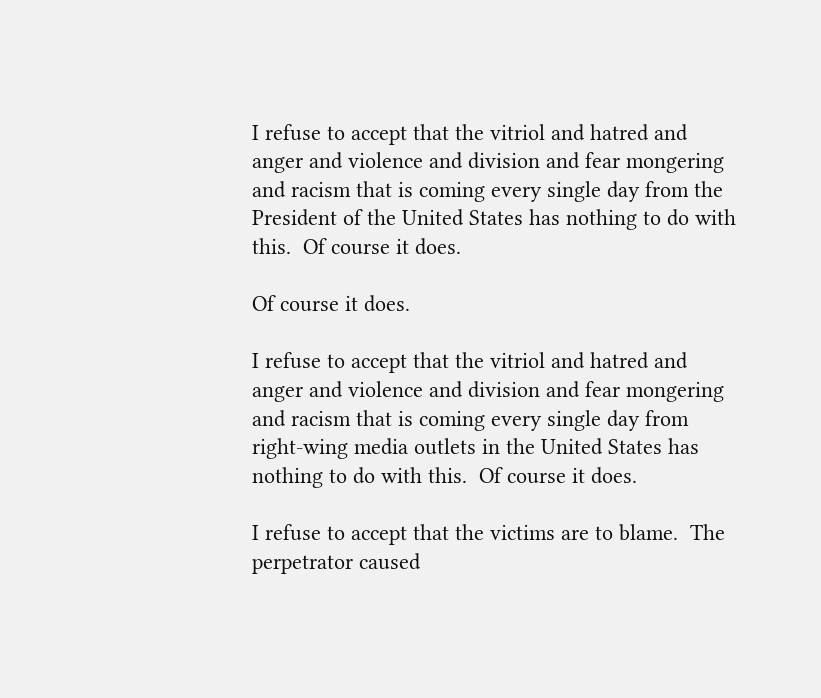I refuse to accept that the vitriol and hatred and anger and violence and division and fear mongering and racism that is coming every single day from the President of the United States has nothing to do with this.  Of course it does.

Of course it does.

I refuse to accept that the vitriol and hatred and anger and violence and division and fear mongering and racism that is coming every single day from right-wing media outlets in the United States has nothing to do with this.  Of course it does.

I refuse to accept that the victims are to blame.  The perpetrator caused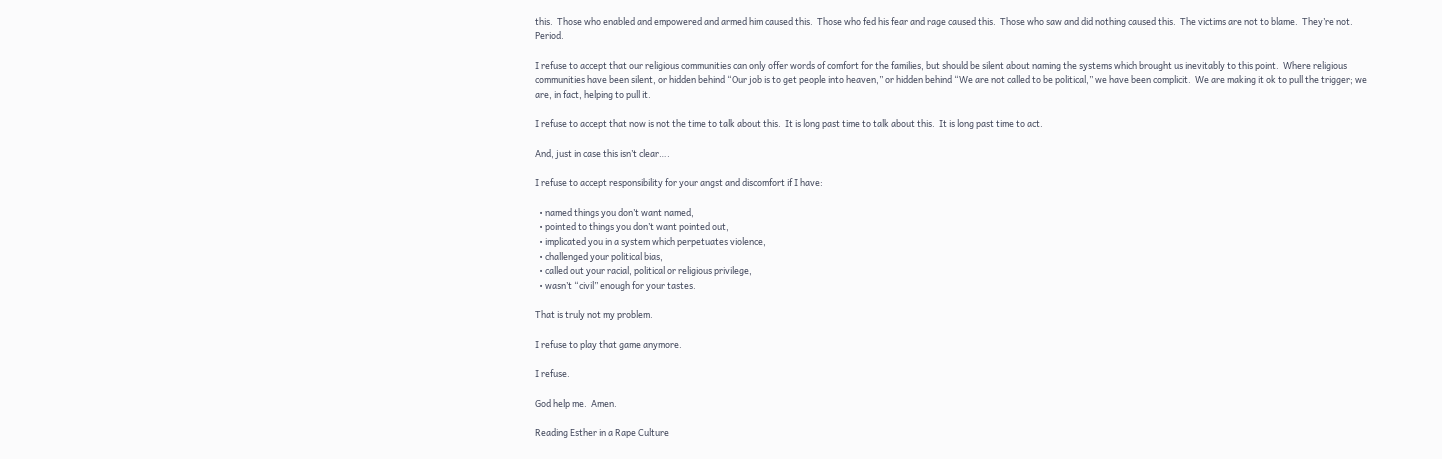this.  Those who enabled and empowered and armed him caused this.  Those who fed his fear and rage caused this.  Those who saw and did nothing caused this.  The victims are not to blame.  They’re not.  Period.

I refuse to accept that our religious communities can only offer words of comfort for the families, but should be silent about naming the systems which brought us inevitably to this point.  Where religious communities have been silent, or hidden behind “Our job is to get people into heaven,” or hidden behind “We are not called to be political,” we have been complicit.  We are making it ok to pull the trigger; we are, in fact, helping to pull it.

I refuse to accept that now is not the time to talk about this.  It is long past time to talk about this.  It is long past time to act.

And, just in case this isn’t clear….

I refuse to accept responsibility for your angst and discomfort if I have:

  • named things you don’t want named,
  • pointed to things you don’t want pointed out,
  • implicated you in a system which perpetuates violence,
  • challenged your political bias,
  • called out your racial, political or religious privilege,
  • wasn’t “civil” enough for your tastes.

That is truly not my problem.

I refuse to play that game anymore.

I refuse.

God help me.  Amen.

Reading Esther in a Rape Culture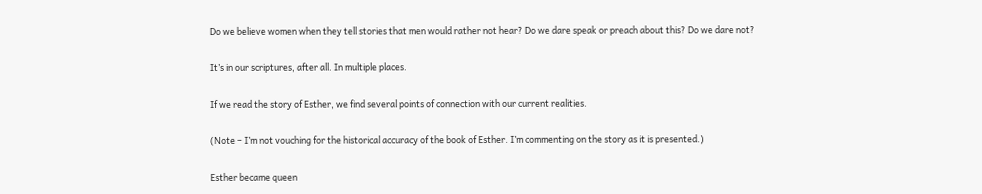Do we believe women when they tell stories that men would rather not hear? Do we dare speak or preach about this? Do we dare not?

It’s in our scriptures, after all. In multiple places.

If we read the story of Esther, we find several points of connection with our current realities.

(Note – I’m not vouching for the historical accuracy of the book of Esther. I’m commenting on the story as it is presented.)

Esther became queen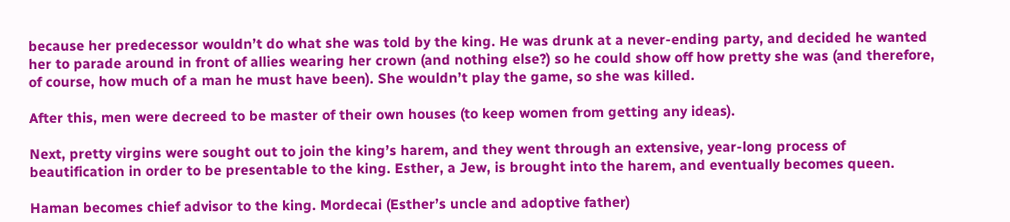because her predecessor wouldn’t do what she was told by the king. He was drunk at a never-ending party, and decided he wanted her to parade around in front of allies wearing her crown (and nothing else?) so he could show off how pretty she was (and therefore, of course, how much of a man he must have been). She wouldn’t play the game, so she was killed.

After this, men were decreed to be master of their own houses (to keep women from getting any ideas).

Next, pretty virgins were sought out to join the king’s harem, and they went through an extensive, year-long process of beautification in order to be presentable to the king. Esther, a Jew, is brought into the harem, and eventually becomes queen.

Haman becomes chief advisor to the king. Mordecai (Esther’s uncle and adoptive father)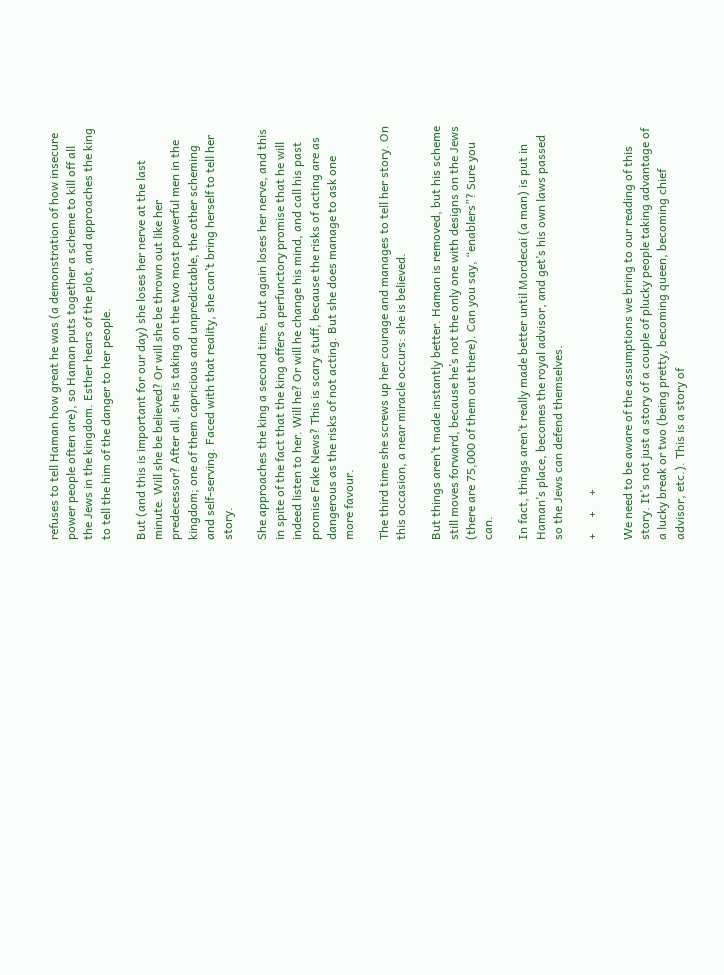refuses to tell Haman how great he was (a demonstration of how insecure power people often are), so Haman puts together a scheme to kill off all the Jews in the kingdom. Esther hears of the plot, and approaches the king to tell the him of the danger to her people.

But (and this is important for our day) she loses her nerve at the last minute. Will she be believed? Or will she be thrown out like her predecessor? After all, she is taking on the two most powerful men in the kingdom; one of them capricious and unpredictable, the other scheming and self-serving. Faced with that reality, she can’t bring herself to tell her story.

She approaches the king a second time, but again loses her nerve, and this in spite of the fact that the king offers a perfunctory promise that he will indeed listen to her. Will he? Or will he change his mind, and call his past promise Fake News? This is scary stuff, because the risks of acting are as dangerous as the risks of not acting. But she does manage to ask one more favour.

The third time she screws up her courage and manages to tell her story. On this occasion, a near miracle occurs: she is believed.

But things aren’t made instantly better. Haman is removed, but his scheme still moves forward, because he’s not the only one with designs on the Jews (there are 75,000 of them out there). Can you say, “enablers”? Sure you can.

In fact, things aren’t really made better until Mordecai (a man) is put in Haman’s place, becomes the royal advisor, and get’s his own laws passed so the Jews can defend themselves.

+     +     +

We need to be aware of the assumptions we bring to our reading of this story. It’s not just a story of a couple of plucky people taking advantage of a lucky break or two (being pretty, becoming queen, becoming chief advisor, etc.). This is a story of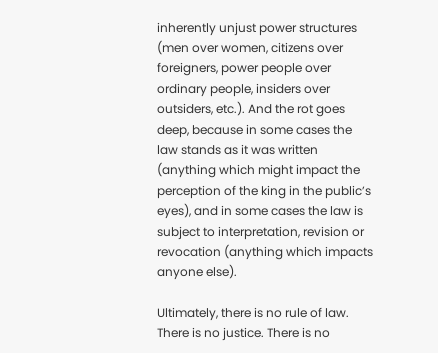inherently unjust power structures (men over women, citizens over foreigners, power people over ordinary people, insiders over outsiders, etc.). And the rot goes deep, because in some cases the law stands as it was written (anything which might impact the perception of the king in the public’s eyes), and in some cases the law is subject to interpretation, revision or revocation (anything which impacts anyone else).

Ultimately, there is no rule of law. There is no justice. There is no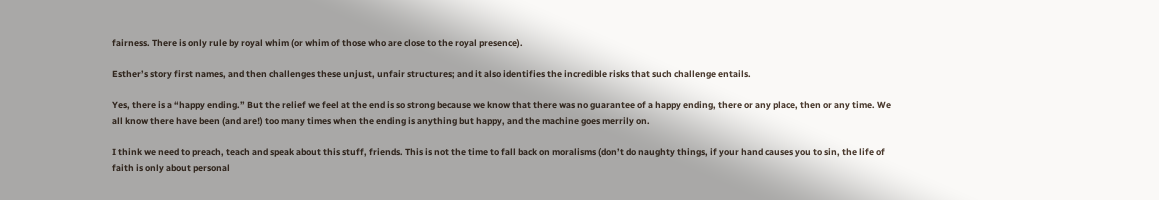fairness. There is only rule by royal whim (or whim of those who are close to the royal presence).

Esther’s story first names, and then challenges these unjust, unfair structures; and it also identifies the incredible risks that such challenge entails.

Yes, there is a “happy ending.” But the relief we feel at the end is so strong because we know that there was no guarantee of a happy ending, there or any place, then or any time. We all know there have been (and are!) too many times when the ending is anything but happy, and the machine goes merrily on.

I think we need to preach, teach and speak about this stuff, friends. This is not the time to fall back on moralisms (don’t do naughty things, if your hand causes you to sin, the life of faith is only about personal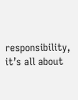responsibility, it’s all about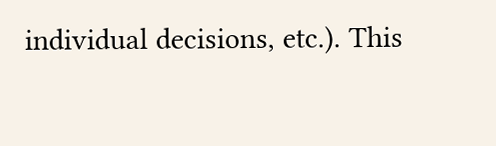individual decisions, etc.). This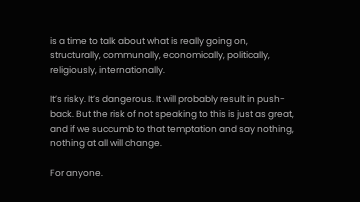is a time to talk about what is really going on, structurally, communally, economically, politically, religiously, internationally.

It’s risky. It’s dangerous. It will probably result in push-back. But the risk of not speaking to this is just as great, and if we succumb to that temptation and say nothing, nothing at all will change.

For anyone.